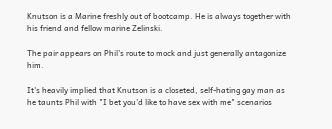Knutson is a Marine freshly out of bootcamp. He is always together with his friend and fellow marine Zelinski.

The pair appears on Phil's route to mock and just generally antagonize him.

It's heavily implied that Knutson is a closeted, self-hating gay man as he taunts Phil with "I bet you'd like to have sex with me" scenarios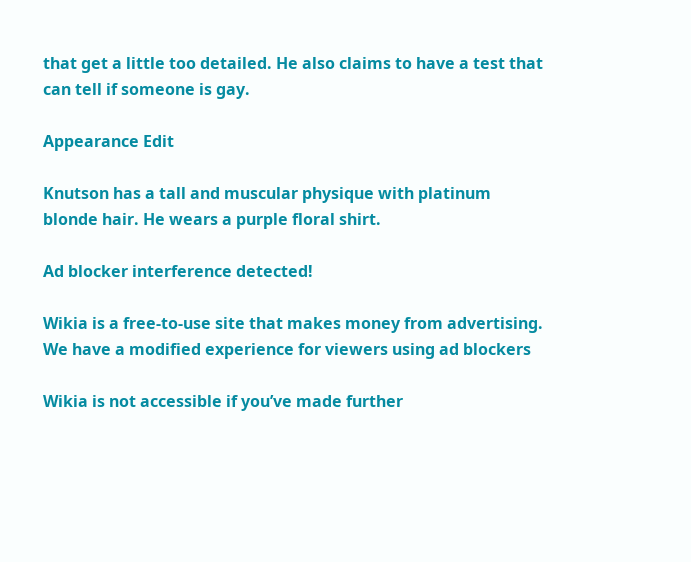that get a little too detailed. He also claims to have a test that can tell if someone is gay.

Appearance Edit

Knutson has a tall and muscular physique with platinum blonde hair. He wears a purple floral shirt.

Ad blocker interference detected!

Wikia is a free-to-use site that makes money from advertising. We have a modified experience for viewers using ad blockers

Wikia is not accessible if you’ve made further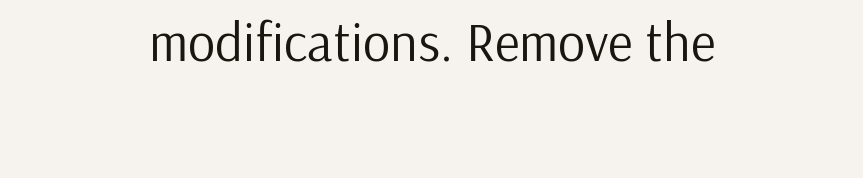modifications. Remove the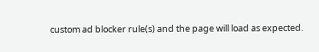custom ad blocker rule(s) and the page will load as expected.